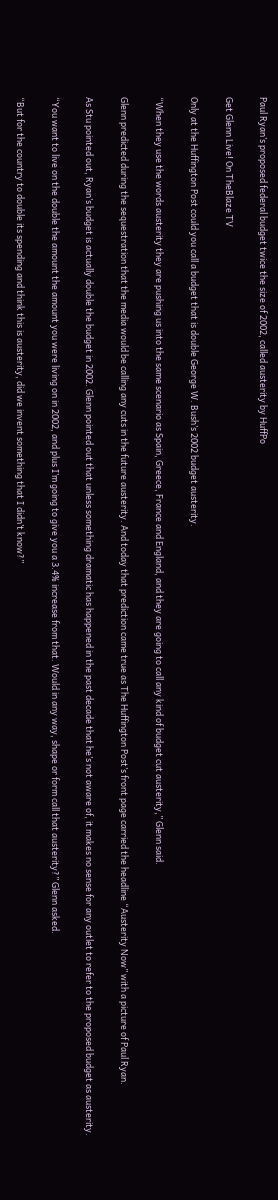Paul Ryan’s proposed federal budget twice the size of 2002, called austerity by HuffPo

Get Glenn Live! On TheBlaze TV

Only at the Huffington Post could you call a budget that is double George W. Bush’s 2002 budget austerity.

“When they use the words austerity they are pushing us into the same scenario as Spain, Greece, France and England, and they are going to call any kind of budget cut austerity,” Glenn said.

Glenn predicted during the sequestration that the media would be calling any cuts in the future austerity. And today that prediction came true as The Huffington Post’s front page carried the headline “Austerity Now” with a picture of Paul Ryan.

As Stu pointed out, Ryan’s budget is actually double the budget in 2002. Glenn pointed out that unless something dramatic has happened in the past decade that he’s not aware of, it makes no sense for any outlet to refer to the proposed budget as austerity.

“You want to live on the double the amount the amount you were living on in 2002, and plus I’m going to give you a 3.4% increase from that. Would in any way, shape or form call that austerity?” Glenn asked.

“But for the country to double its spending and think this is austerity, did we invent something that I didn’t know?”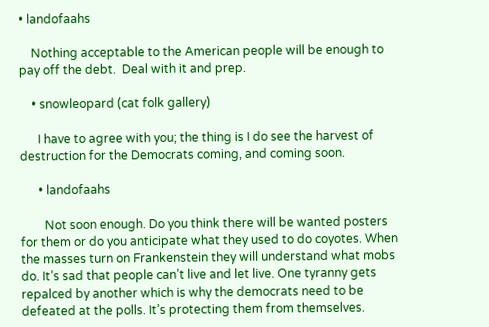• landofaahs

    Nothing acceptable to the American people will be enough to pay off the debt.  Deal with it and prep.

    • snowleopard (cat folk gallery)

      I have to agree with you; the thing is I do see the harvest of destruction for the Democrats coming, and coming soon.

      • landofaahs

        Not soon enough. Do you think there will be wanted posters for them or do you anticipate what they used to do coyotes. When the masses turn on Frankenstein they will understand what mobs do. It’s sad that people can’t live and let live. One tyranny gets repalced by another which is why the democrats need to be defeated at the polls. It’s protecting them from themselves.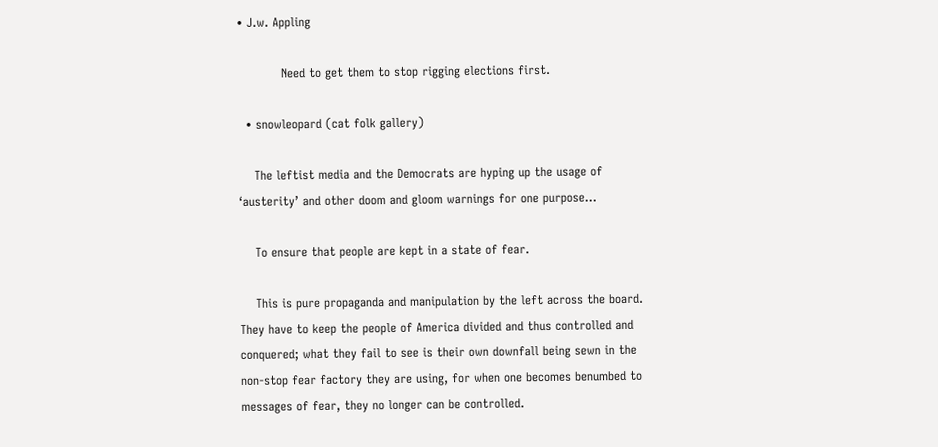• J.w. Appling

           Need to get them to stop rigging elections first.

  • snowleopard (cat folk gallery)

    The leftist media and the Democrats are hyping up the usage of ‘austerity’ and other doom and gloom warnings for one purpose…

    To ensure that people are kept in a state of fear.

    This is pure propaganda and manipulation by the left across the board. They have to keep the people of America divided and thus controlled and conquered; what they fail to see is their own downfall being sewn in the non-stop fear factory they are using, for when one becomes benumbed to messages of fear, they no longer can be controlled.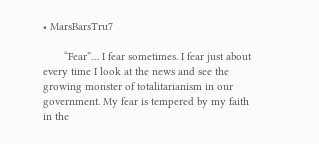• MarsBarsTru7

       “Fear”… I fear sometimes. I fear just about every time I look at the news and see the growing monster of totalitarianism in our government. My fear is tempered by my faith in the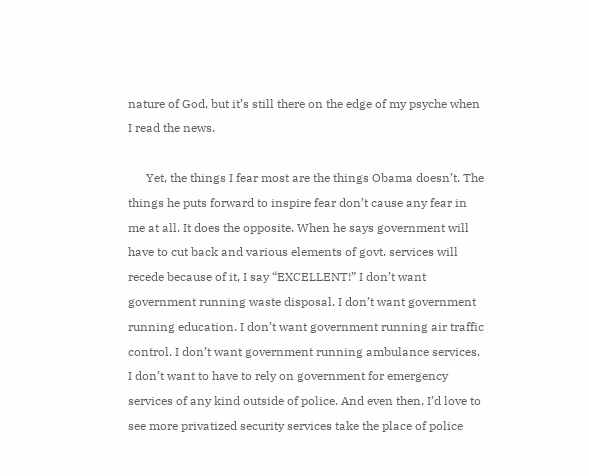nature of God, but it’s still there on the edge of my psyche when I read the news.

      Yet, the things I fear most are the things Obama doesn’t. The things he puts forward to inspire fear don’t cause any fear in me at all. It does the opposite. When he says government will have to cut back and various elements of govt. services will recede because of it, I say “EXCELLENT!” I don’t want government running waste disposal. I don’t want government running education. I don’t want government running air traffic control. I don’t want government running ambulance services. I don’t want to have to rely on government for emergency services of any kind outside of police. And even then, I’d love to see more privatized security services take the place of police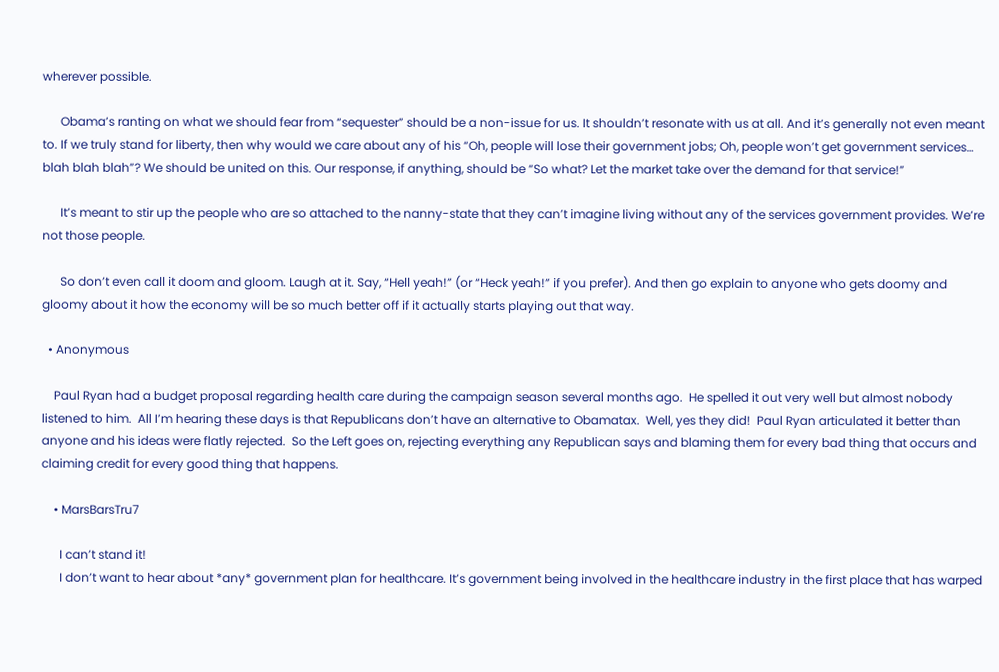wherever possible.

      Obama’s ranting on what we should fear from “sequester” should be a non-issue for us. It shouldn’t resonate with us at all. And it’s generally not even meant to. If we truly stand for liberty, then why would we care about any of his “Oh, people will lose their government jobs; Oh, people won’t get government services… blah blah blah”? We should be united on this. Our response, if anything, should be “So what? Let the market take over the demand for that service!”

      It’s meant to stir up the people who are so attached to the nanny-state that they can’t imagine living without any of the services government provides. We’re not those people.

      So don’t even call it doom and gloom. Laugh at it. Say, “Hell yeah!” (or “Heck yeah!” if you prefer). And then go explain to anyone who gets doomy and gloomy about it how the economy will be so much better off if it actually starts playing out that way.

  • Anonymous

    Paul Ryan had a budget proposal regarding health care during the campaign season several months ago.  He spelled it out very well but almost nobody listened to him.  All I’m hearing these days is that Republicans don’t have an alternative to Obamatax.  Well, yes they did!  Paul Ryan articulated it better than anyone and his ideas were flatly rejected.  So the Left goes on, rejecting everything any Republican says and blaming them for every bad thing that occurs and claiming credit for every good thing that happens.

    • MarsBarsTru7

      I can’t stand it!
      I don’t want to hear about *any* government plan for healthcare. It’s government being involved in the healthcare industry in the first place that has warped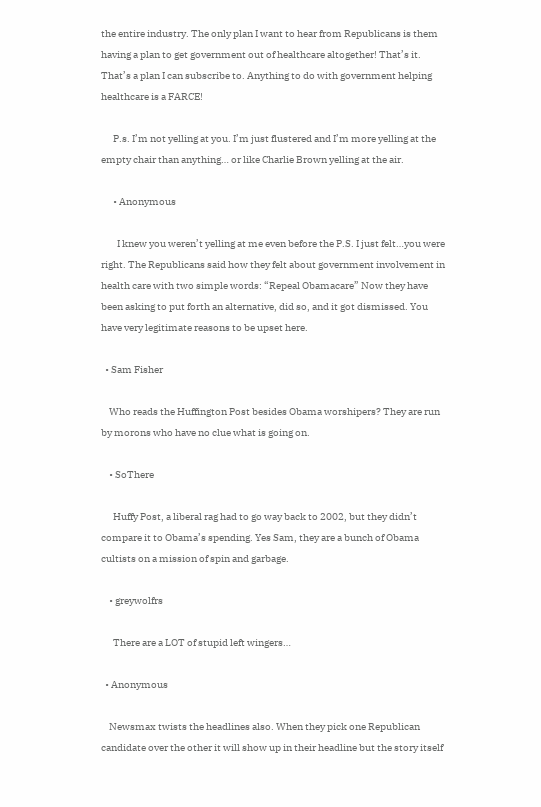the entire industry. The only plan I want to hear from Republicans is them having a plan to get government out of healthcare altogether! That’s it. That’s a plan I can subscribe to. Anything to do with government helping healthcare is a FARCE!

      P.s. I’m not yelling at you. I’m just flustered and I’m more yelling at the empty chair than anything… or like Charlie Brown yelling at the air.

      • Anonymous

        I knew you weren’t yelling at me even before the P.S. I just felt…you were right. The Republicans said how they felt about government involvement in health care with two simple words: “Repeal Obamacare” Now they have been asking to put forth an alternative, did so, and it got dismissed. You have very legitimate reasons to be upset here.

  • Sam Fisher

    Who reads the Huffington Post besides Obama worshipers? They are run by morons who have no clue what is going on.

    • SoThere

      Huffy Post, a liberal rag had to go way back to 2002, but they didn’t compare it to Obama’s spending. Yes Sam, they are a bunch of Obama cultists on a mission of spin and garbage.

    • greywolfrs

      There are a LOT of stupid left wingers…

  • Anonymous

    Newsmax twists the headlines also. When they pick one Republican candidate over the other it will show up in their headline but the story itself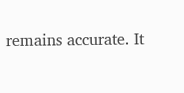remains accurate. It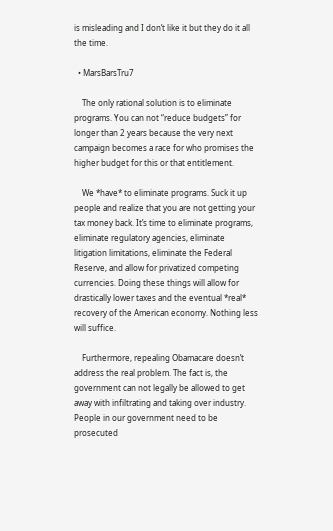is misleading and I don’t like it but they do it all the time.

  • MarsBarsTru7

    The only rational solution is to eliminate programs. You can not “reduce budgets” for longer than 2 years because the very next campaign becomes a race for who promises the higher budget for this or that entitlement.

    We *have* to eliminate programs. Suck it up people and realize that you are not getting your tax money back. It’s time to eliminate programs, eliminate regulatory agencies, eliminate litigation limitations, eliminate the Federal Reserve, and allow for privatized competing currencies. Doing these things will allow for drastically lower taxes and the eventual *real* recovery of the American economy. Nothing less will suffice.

    Furthermore, repealing Obamacare doesn’t address the real problem. The fact is, the government can not legally be allowed to get away with infiltrating and taking over industry. People in our government need to be prosecuted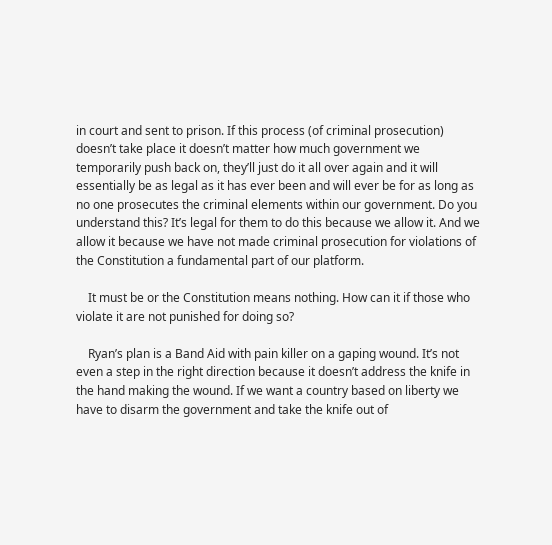in court and sent to prison. If this process (of criminal prosecution) doesn’t take place it doesn’t matter how much government we temporarily push back on, they’ll just do it all over again and it will essentially be as legal as it has ever been and will ever be for as long as no one prosecutes the criminal elements within our government. Do you understand this? It’s legal for them to do this because we allow it. And we allow it because we have not made criminal prosecution for violations of the Constitution a fundamental part of our platform.

    It must be or the Constitution means nothing. How can it if those who violate it are not punished for doing so?

    Ryan’s plan is a Band Aid with pain killer on a gaping wound. It’s not even a step in the right direction because it doesn’t address the knife in the hand making the wound. If we want a country based on liberty we have to disarm the government and take the knife out of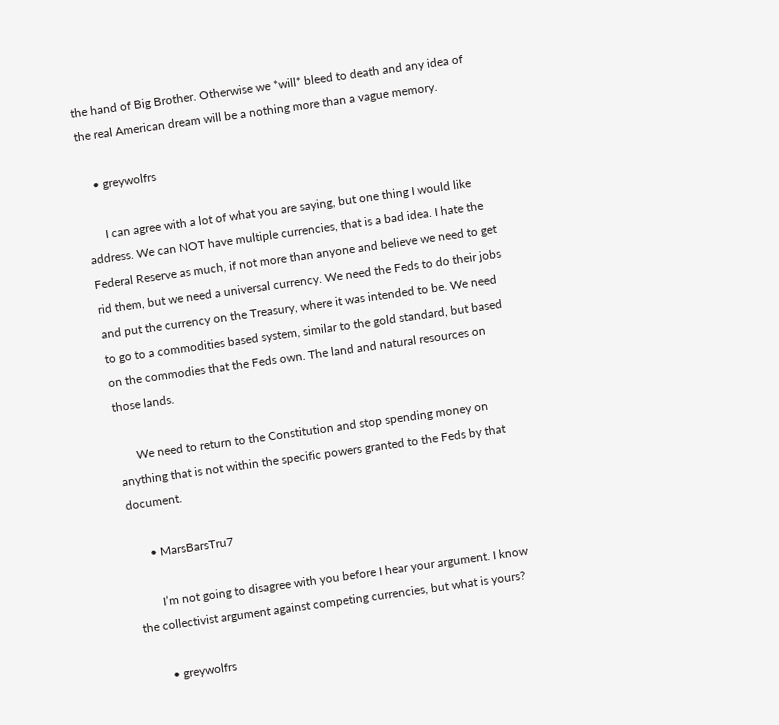the hand of Big Brother. Otherwise we *will* bleed to death and any idea of the real American dream will be a nothing more than a vague memory.

    • greywolfrs

      I can agree with a lot of what you are saying, but one thing I would like address. We can NOT have multiple currencies, that is a bad idea. I hate the Federal Reserve as much, if not more than anyone and believe we need to get rid them, but we need a universal currency. We need the Feds to do their jobs and put the currency on the Treasury, where it was intended to be. We need to go to a commodities based system, similar to the gold standard, but based on the commodies that the Feds own. The land and natural resources on those lands.

      We need to return to the Constitution and stop spending money on anything that is not within the specific powers granted to the Feds by that document.

      • MarsBarsTru7

        I’m not going to disagree with you before I hear your argument. I know the collectivist argument against competing currencies, but what is yours?

        • greywolfrs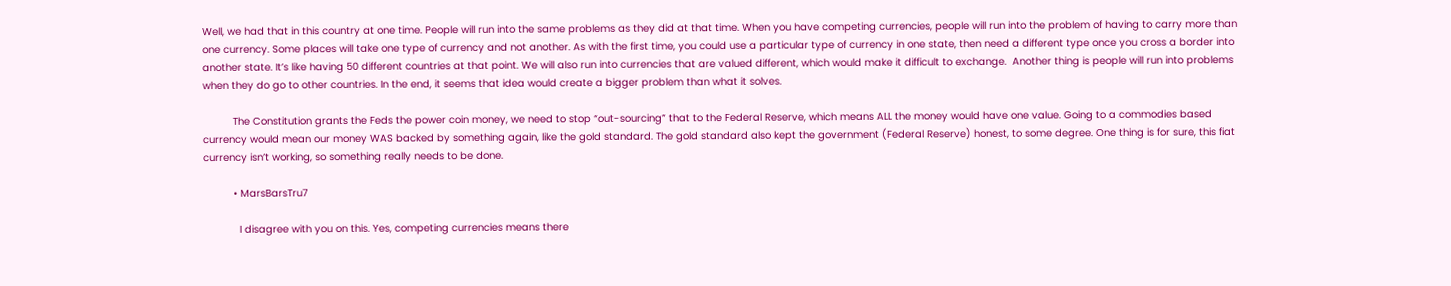Well, we had that in this country at one time. People will run into the same problems as they did at that time. When you have competing currencies, people will run into the problem of having to carry more than one currency. Some places will take one type of currency and not another. As with the first time, you could use a particular type of currency in one state, then need a different type once you cross a border into another state. It’s like having 50 different countries at that point. We will also run into currencies that are valued different, which would make it difficult to exchange.  Another thing is people will run into problems when they do go to other countries. In the end, it seems that idea would create a bigger problem than what it solves.

          The Constitution grants the Feds the power coin money, we need to stop “out-sourcing” that to the Federal Reserve, which means ALL the money would have one value. Going to a commodies based currency would mean our money WAS backed by something again, like the gold standard. The gold standard also kept the government (Federal Reserve) honest, to some degree. One thing is for sure, this fiat currency isn’t working, so something really needs to be done.

          • MarsBarsTru7

            I disagree with you on this. Yes, competing currencies means there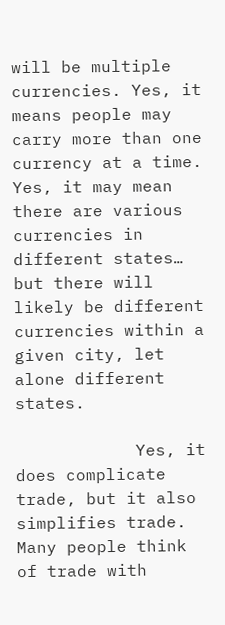will be multiple currencies. Yes, it means people may carry more than one currency at a time. Yes, it may mean there are various currencies in different states… but there will likely be different currencies within a given city, let alone different states.

            Yes, it does complicate trade, but it also simplifies trade. Many people think of trade with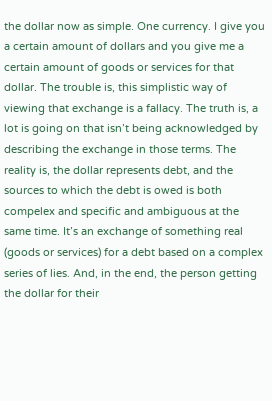the dollar now as simple. One currency. I give you a certain amount of dollars and you give me a certain amount of goods or services for that dollar. The trouble is, this simplistic way of viewing that exchange is a fallacy. The truth is, a lot is going on that isn’t being acknowledged by describing the exchange in those terms. The reality is, the dollar represents debt, and the sources to which the debt is owed is both compelex and specific and ambiguous at the same time. It’s an exchange of something real (goods or services) for a debt based on a complex series of lies. And, in the end, the person getting the dollar for their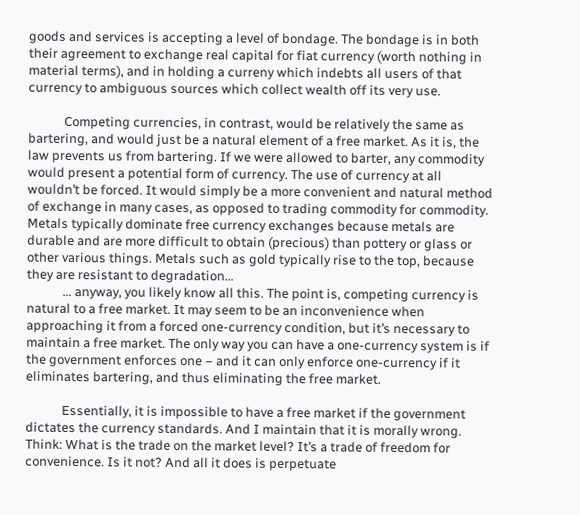goods and services is accepting a level of bondage. The bondage is in both their agreement to exchange real capital for fiat currency (worth nothing in material terms), and in holding a curreny which indebts all users of that currency to ambiguous sources which collect wealth off its very use.

            Competing currencies, in contrast, would be relatively the same as bartering, and would just be a natural element of a free market. As it is, the law prevents us from bartering. If we were allowed to barter, any commodity would present a potential form of currency. The use of currency at all wouldn’t be forced. It would simply be a more convenient and natural method of exchange in many cases, as opposed to trading commodity for commodity. Metals typically dominate free currency exchanges because metals are durable and are more difficult to obtain (precious) than pottery or glass or other various things. Metals such as gold typically rise to the top, because they are resistant to degradation…
            … anyway, you likely know all this. The point is, competing currency is natural to a free market. It may seem to be an inconvenience when approaching it from a forced one-currency condition, but it’s necessary to maintain a free market. The only way you can have a one-currency system is if the government enforces one – and it can only enforce one-currency if it eliminates bartering, and thus eliminating the free market.

            Essentially, it is impossible to have a free market if the government dictates the currency standards. And I maintain that it is morally wrong. Think: What is the trade on the market level? It’s a trade of freedom for convenience. Is it not? And all it does is perpetuate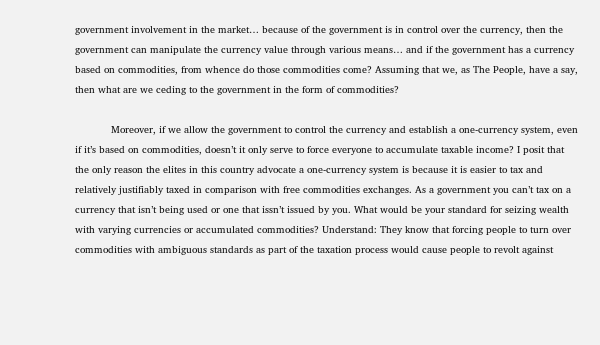government involvement in the market… because of the government is in control over the currency, then the government can manipulate the currency value through various means… and if the government has a currency based on commodities, from whence do those commodities come? Assuming that we, as The People, have a say, then what are we ceding to the government in the form of commodities?

            Moreover, if we allow the government to control the currency and establish a one-currency system, even if it’s based on commodities, doesn’t it only serve to force everyone to accumulate taxable income? I posit that the only reason the elites in this country advocate a one-currency system is because it is easier to tax and relatively justifiably taxed in comparison with free commodities exchanges. As a government you can’t tax on a currency that isn’t being used or one that issn’t issued by you. What would be your standard for seizing wealth with varying currencies or accumulated commodities? Understand: They know that forcing people to turn over commodities with ambiguous standards as part of the taxation process would cause people to revolt against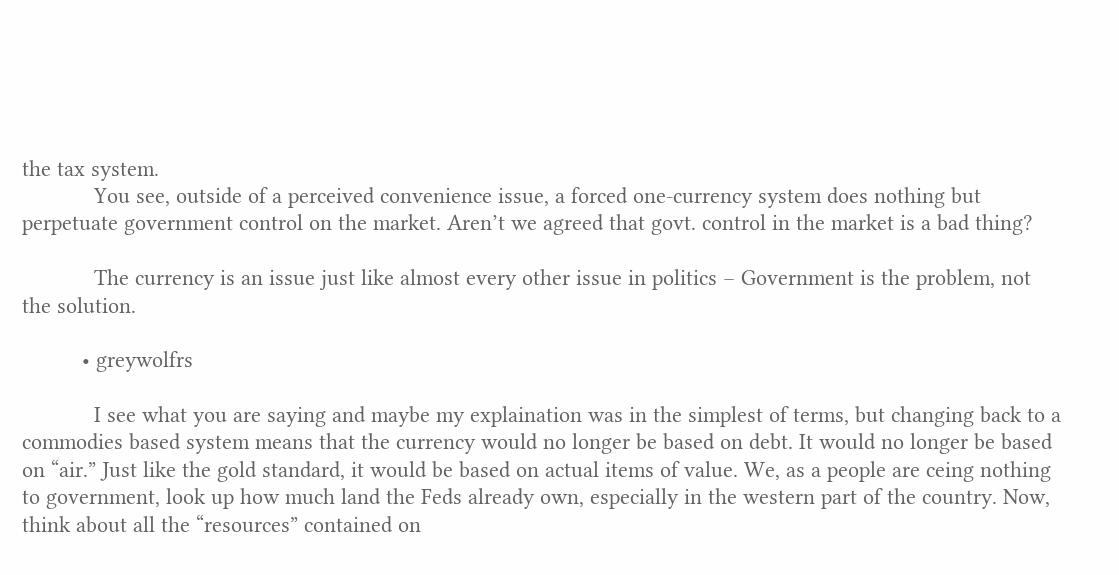the tax system.
            You see, outside of a perceived convenience issue, a forced one-currency system does nothing but perpetuate government control on the market. Aren’t we agreed that govt. control in the market is a bad thing?

            The currency is an issue just like almost every other issue in politics – Government is the problem, not the solution.

          • greywolfrs

            I see what you are saying and maybe my explaination was in the simplest of terms, but changing back to a commodies based system means that the currency would no longer be based on debt. It would no longer be based on “air.” Just like the gold standard, it would be based on actual items of value. We, as a people are ceing nothing to government, look up how much land the Feds already own, especially in the western part of the country. Now, think about all the “resources” contained on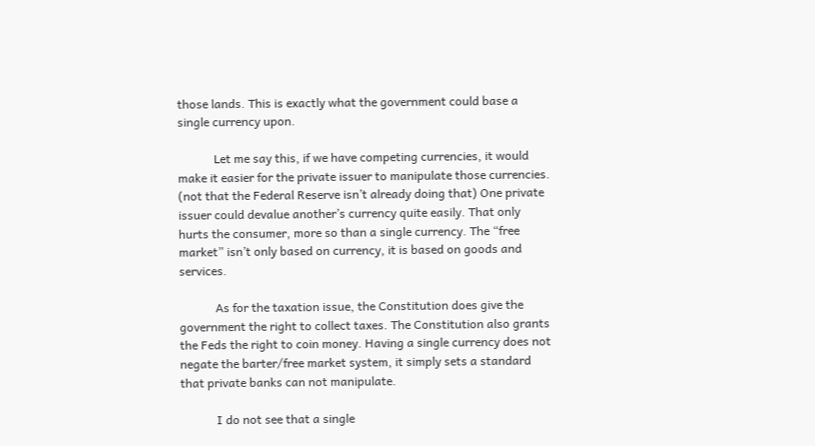those lands. This is exactly what the government could base a single currency upon.

            Let me say this, if we have competing currencies, it would make it easier for the private issuer to manipulate those currencies. (not that the Federal Reserve isn’t already doing that) One private issuer could devalue another’s currency quite easily. That only hurts the consumer, more so than a single currency. The “free market” isn’t only based on currency, it is based on goods and services.

            As for the taxation issue, the Constitution does give the government the right to collect taxes. The Constitution also grants the Feds the right to coin money. Having a single currency does not negate the barter/free market system, it simply sets a standard that private banks can not manipulate.

            I do not see that a single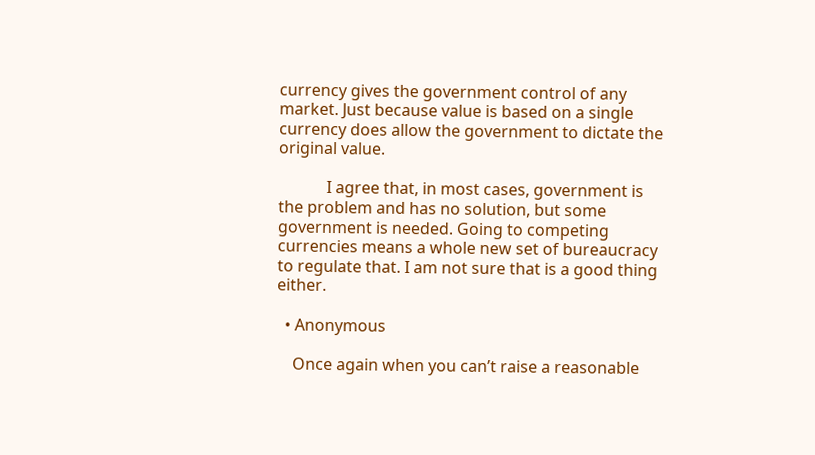currency gives the government control of any market. Just because value is based on a single currency does allow the government to dictate the original value.

            I agree that, in most cases, government is the problem and has no solution, but some government is needed. Going to competing currencies means a whole new set of bureaucracy to regulate that. I am not sure that is a good thing either.

  • Anonymous

    Once again when you can’t raise a reasonable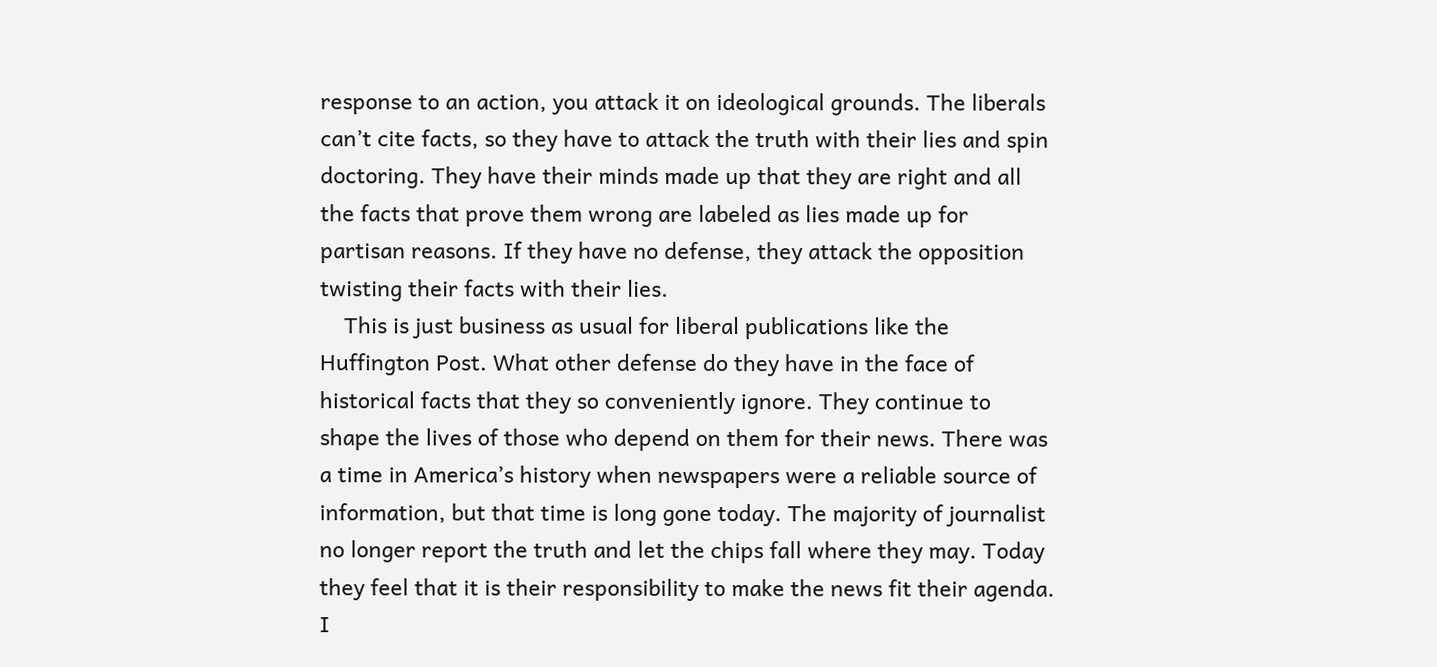response to an action, you attack it on ideological grounds. The liberals can’t cite facts, so they have to attack the truth with their lies and spin doctoring. They have their minds made up that they are right and all the facts that prove them wrong are labeled as lies made up for partisan reasons. If they have no defense, they attack the opposition twisting their facts with their lies.
    This is just business as usual for liberal publications like the Huffington Post. What other defense do they have in the face of historical facts that they so conveniently ignore. They continue to shape the lives of those who depend on them for their news. There was a time in America’s history when newspapers were a reliable source of information, but that time is long gone today. The majority of journalist no longer report the truth and let the chips fall where they may. Today they feel that it is their responsibility to make the news fit their agenda. I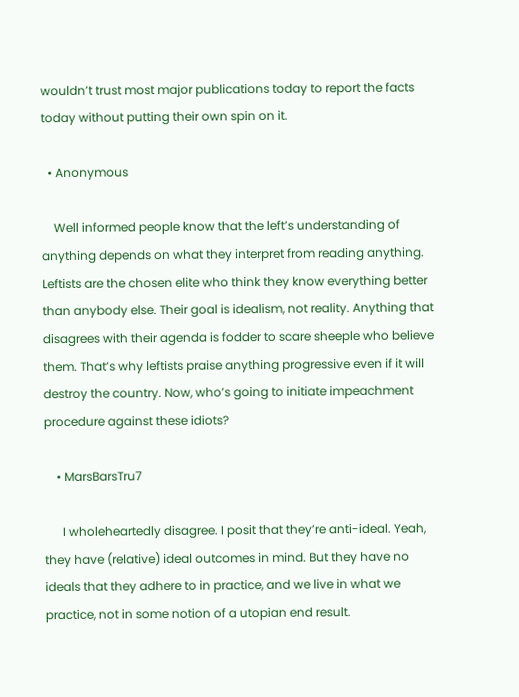wouldn’t trust most major publications today to report the facts today without putting their own spin on it.

  • Anonymous

    Well informed people know that the left’s understanding of anything depends on what they interpret from reading anything. Leftists are the chosen elite who think they know everything better than anybody else. Their goal is idealism, not reality. Anything that disagrees with their agenda is fodder to scare sheeple who believe them. That’s why leftists praise anything progressive even if it will destroy the country. Now, who’s going to initiate impeachment procedure against these idiots?

    • MarsBarsTru7

      I wholeheartedly disagree. I posit that they’re anti-ideal. Yeah, they have (relative) ideal outcomes in mind. But they have no ideals that they adhere to in practice, and we live in what we practice, not in some notion of a utopian end result.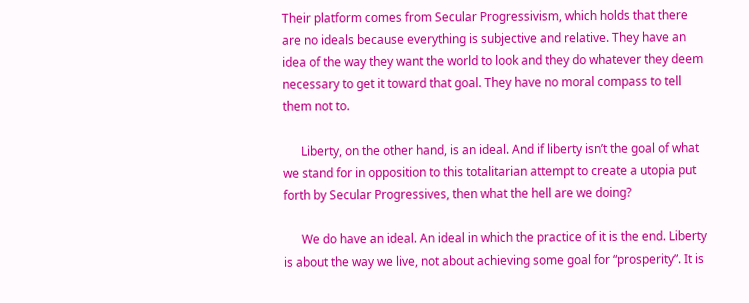Their platform comes from Secular Progressivism, which holds that there are no ideals because everything is subjective and relative. They have an idea of the way they want the world to look and they do whatever they deem necessary to get it toward that goal. They have no moral compass to tell them not to.

      Liberty, on the other hand, is an ideal. And if liberty isn’t the goal of what we stand for in opposition to this totalitarian attempt to create a utopia put forth by Secular Progressives, then what the hell are we doing?

      We do have an ideal. An ideal in which the practice of it is the end. Liberty is about the way we live, not about achieving some goal for “prosperity”. It is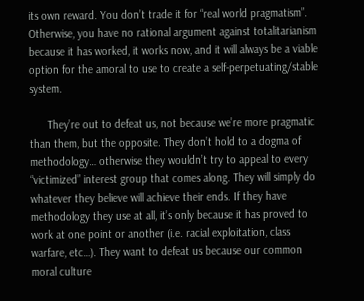its own reward. You don’t trade it for “real world pragmatism”. Otherwise, you have no rational argument against totalitarianism because it has worked, it works now, and it will always be a viable option for the amoral to use to create a self-perpetuating/stable system.

      They’re out to defeat us, not because we’re more pragmatic than them, but the opposite. They don’t hold to a dogma of methodology… otherwise they wouldn’t try to appeal to every “victimized” interest group that comes along. They will simply do whatever they believe will achieve their ends. If they have methodology they use at all, it’s only because it has proved to work at one point or another (i.e. racial exploitation, class warfare, etc…). They want to defeat us because our common moral culture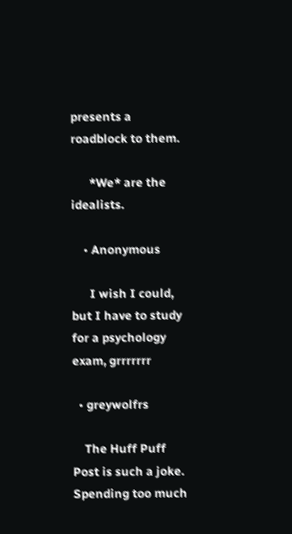presents a roadblock to them.

      *We* are the idealists.

    • Anonymous

      I wish I could, but I have to study for a psychology exam, grrrrrrr

  • greywolfrs

    The Huff Puff Post is such a joke. Spending too much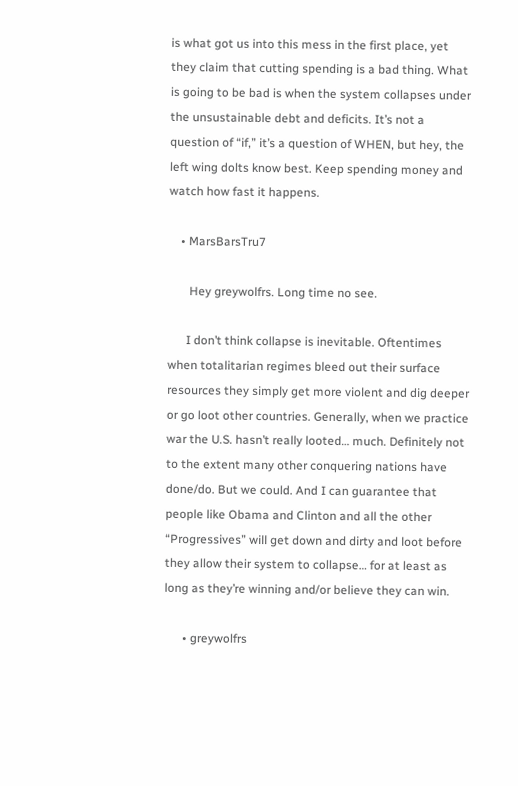is what got us into this mess in the first place, yet they claim that cutting spending is a bad thing. What is going to be bad is when the system collapses under the unsustainable debt and deficits. It’s not a question of “if,” it’s a question of WHEN, but hey, the left wing dolts know best. Keep spending money and watch how fast it happens.

    • MarsBarsTru7

       Hey greywolfrs. Long time no see.

      I don’t think collapse is inevitable. Oftentimes when totalitarian regimes bleed out their surface resources they simply get more violent and dig deeper or go loot other countries. Generally, when we practice war the U.S. hasn’t really looted… much. Definitely not to the extent many other conquering nations have done/do. But we could. And I can guarantee that people like Obama and Clinton and all the other “Progressives” will get down and dirty and loot before they allow their system to collapse… for at least as long as they’re winning and/or believe they can win.

      • greywolfrs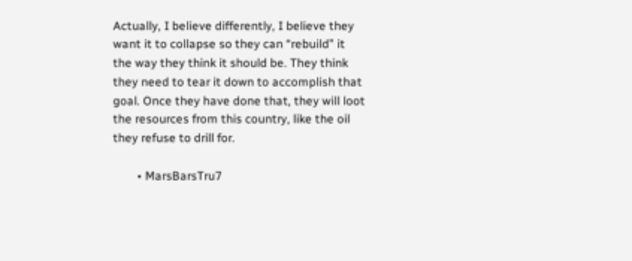Actually, I believe differently, I believe they want it to collapse so they can “rebuild” it the way they think it should be. They think they need to tear it down to accomplish that goal. Once they have done that, they will loot the resources from this country, like the oil they refuse to drill for.

        • MarsBarsTru7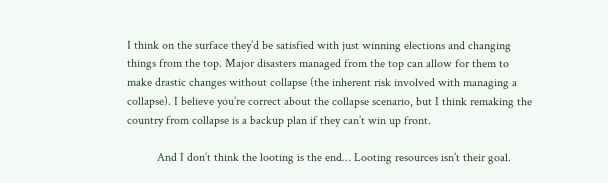I think on the surface they’d be satisfied with just winning elections and changing things from the top. Major disasters managed from the top can allow for them to make drastic changes without collapse (the inherent risk involved with managing a collapse). I believe you’re correct about the collapse scenario, but I think remaking the country from collapse is a backup plan if they can’t win up front.

          And I don’t think the looting is the end… Looting resources isn’t their goal.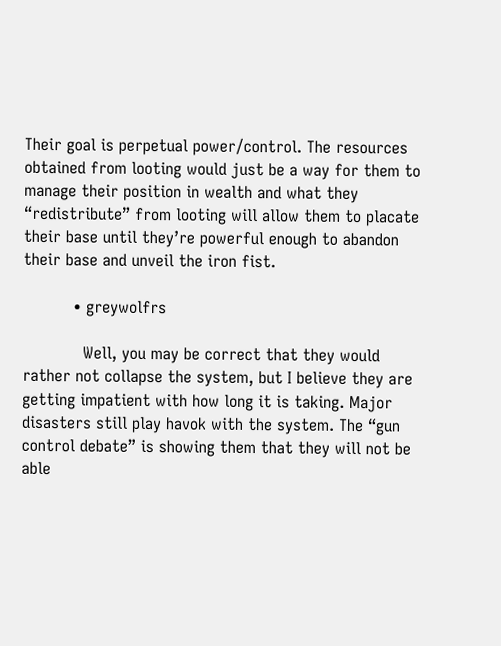Their goal is perpetual power/control. The resources obtained from looting would just be a way for them to manage their position in wealth and what they “redistribute” from looting will allow them to placate their base until they’re powerful enough to abandon their base and unveil the iron fist.

          • greywolfrs

            Well, you may be correct that they would rather not collapse the system, but I believe they are getting impatient with how long it is taking. Major disasters still play havok with the system. The “gun control debate” is showing them that they will not be able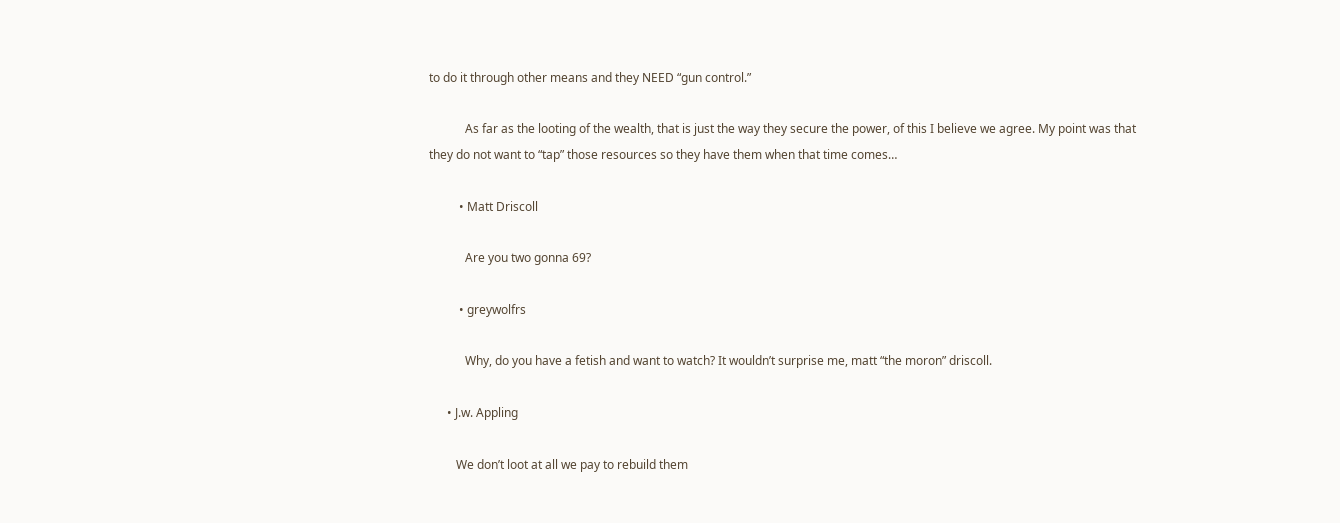to do it through other means and they NEED “gun control.”

            As far as the looting of the wealth, that is just the way they secure the power, of this I believe we agree. My point was that they do not want to “tap” those resources so they have them when that time comes…

          • Matt Driscoll

            Are you two gonna 69?

          • greywolfrs

            Why, do you have a fetish and want to watch? It wouldn’t surprise me, matt “the moron” driscoll.

      • J.w. Appling

         We don’t loot at all we pay to rebuild them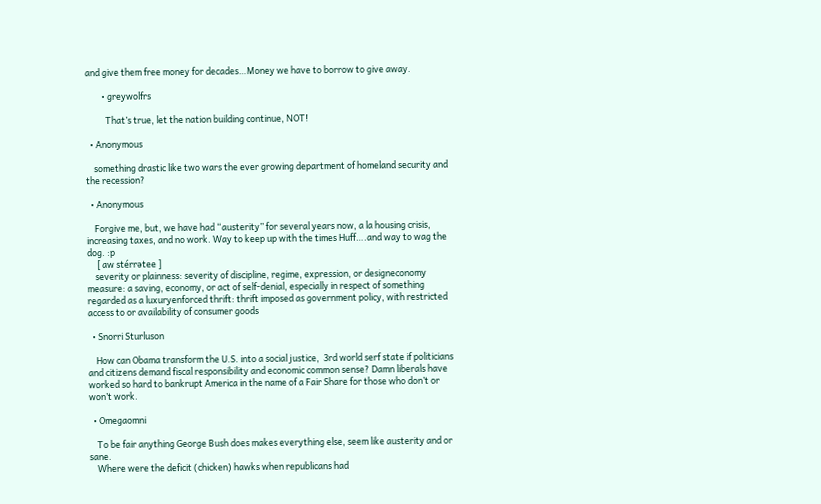and give them free money for decades…Money we have to borrow to give away.

        • greywolfrs

          That’s true, let the nation building continue, NOT!

  • Anonymous

    something drastic like two wars the ever growing department of homeland security and the recession?

  • Anonymous

    Forgive me, but, we have had “austerity” for several years now, a la housing crisis, increasing taxes, and no work. Way to keep up with the times Huff….and way to wag the dog. :p
     [ aw stérrətee ]
    severity or plainness: severity of discipline, regime, expression, or designeconomy measure: a saving, economy, or act of self-denial, especially in respect of something regarded as a luxuryenforced thrift: thrift imposed as government policy, with restricted access to or availability of consumer goods

  • Snorri Sturluson

    How can Obama transform the U.S. into a social justice,  3rd world serf state if politicians and citizens demand fiscal responsibility and economic common sense? Damn liberals have worked so hard to bankrupt America in the name of a Fair Share for those who don’t or won’t work.

  • Omegaomni

    To be fair anything George Bush does makes everything else, seem like austerity and or sane.
    Where were the deficit (chicken) hawks when republicans had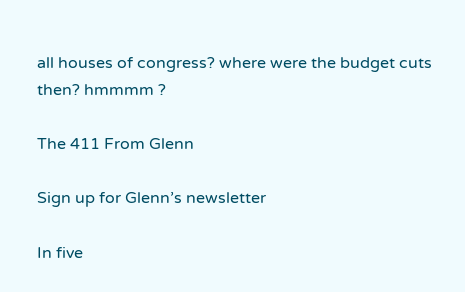all houses of congress? where were the budget cuts then? hmmmm ?

The 411 From Glenn

Sign up for Glenn’s newsletter

In five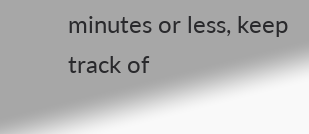minutes or less, keep track of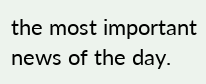the most important news of the day.